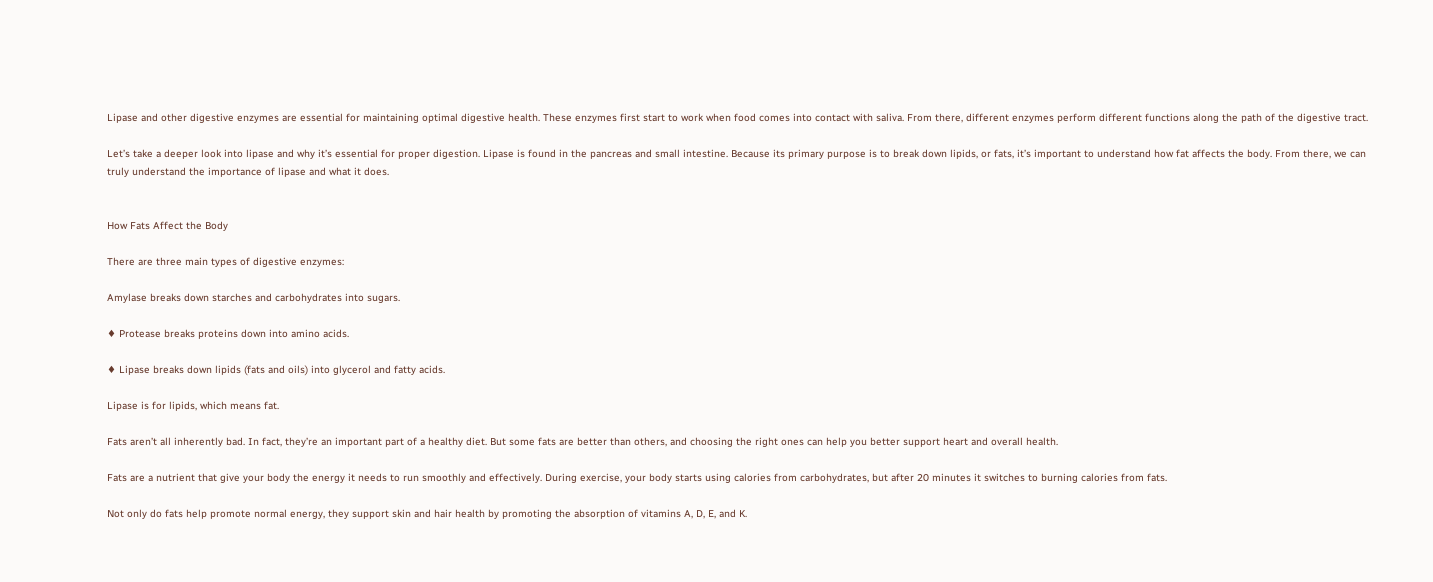Lipase and other digestive enzymes are essential for maintaining optimal digestive health. These enzymes first start to work when food comes into contact with saliva. From there, different enzymes perform different functions along the path of the digestive tract.

Let’s take a deeper look into lipase and why it’s essential for proper digestion. Lipase is found in the pancreas and small intestine. Because its primary purpose is to break down lipids, or fats, it’s important to understand how fat affects the body. From there, we can truly understand the importance of lipase and what it does.


How Fats Affect the Body

There are three main types of digestive enzymes:

Amylase breaks down starches and carbohydrates into sugars.

♦ Protease breaks proteins down into amino acids.

♦ Lipase breaks down lipids (fats and oils) into glycerol and fatty acids.

Lipase is for lipids, which means fat.

Fats aren’t all inherently bad. In fact, they’re an important part of a healthy diet. But some fats are better than others, and choosing the right ones can help you better support heart and overall health.

Fats are a nutrient that give your body the energy it needs to run smoothly and effectively. During exercise, your body starts using calories from carbohydrates, but after 20 minutes it switches to burning calories from fats.

Not only do fats help promote normal energy, they support skin and hair health by promoting the absorption of vitamins A, D, E, and K.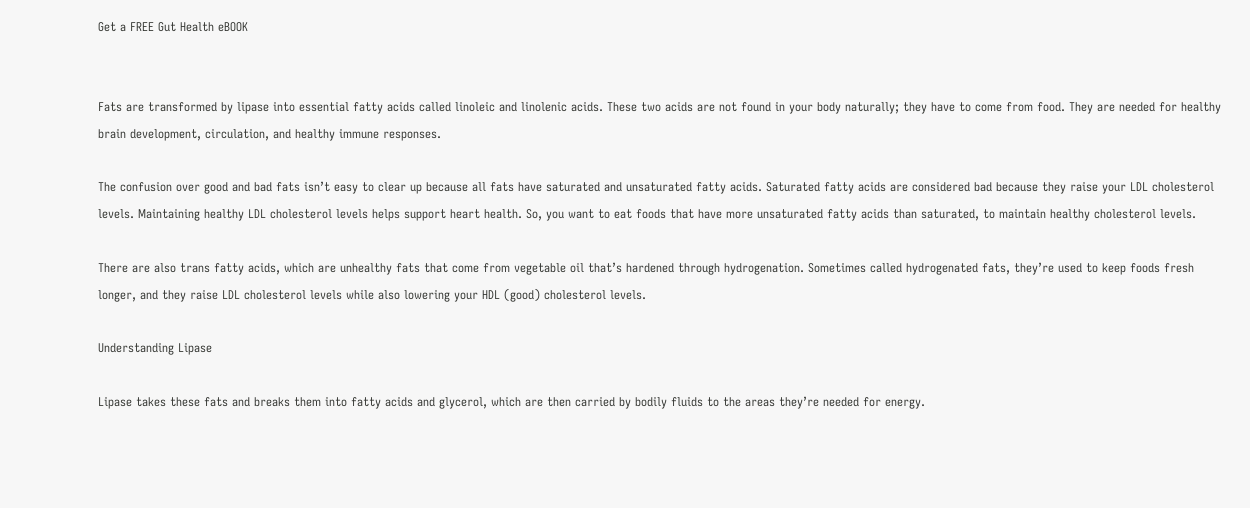Get a FREE Gut Health eBOOK


Fats are transformed by lipase into essential fatty acids called linoleic and linolenic acids. These two acids are not found in your body naturally; they have to come from food. They are needed for healthy brain development, circulation, and healthy immune responses.

The confusion over good and bad fats isn’t easy to clear up because all fats have saturated and unsaturated fatty acids. Saturated fatty acids are considered bad because they raise your LDL cholesterol levels. Maintaining healthy LDL cholesterol levels helps support heart health. So, you want to eat foods that have more unsaturated fatty acids than saturated, to maintain healthy cholesterol levels.

There are also trans fatty acids, which are unhealthy fats that come from vegetable oil that’s hardened through hydrogenation. Sometimes called hydrogenated fats, they’re used to keep foods fresh longer, and they raise LDL cholesterol levels while also lowering your HDL (good) cholesterol levels.

Understanding Lipase

Lipase takes these fats and breaks them into fatty acids and glycerol, which are then carried by bodily fluids to the areas they’re needed for energy.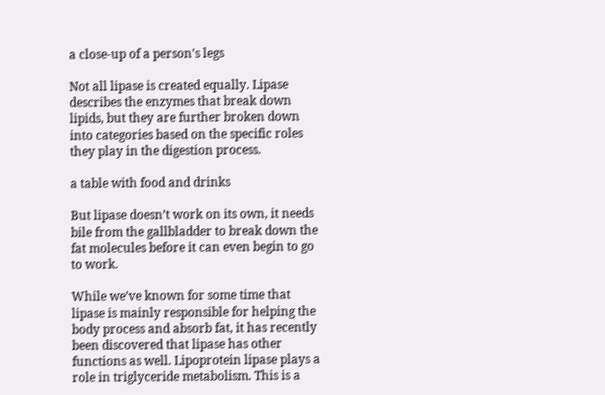a close-up of a person's legs

Not all lipase is created equally. Lipase describes the enzymes that break down lipids, but they are further broken down into categories based on the specific roles they play in the digestion process.

a table with food and drinks

But lipase doesn’t work on its own, it needs bile from the gallbladder to break down the fat molecules before it can even begin to go to work.

While we’ve known for some time that lipase is mainly responsible for helping the body process and absorb fat, it has recently been discovered that lipase has other functions as well. Lipoprotein lipase plays a role in triglyceride metabolism. This is a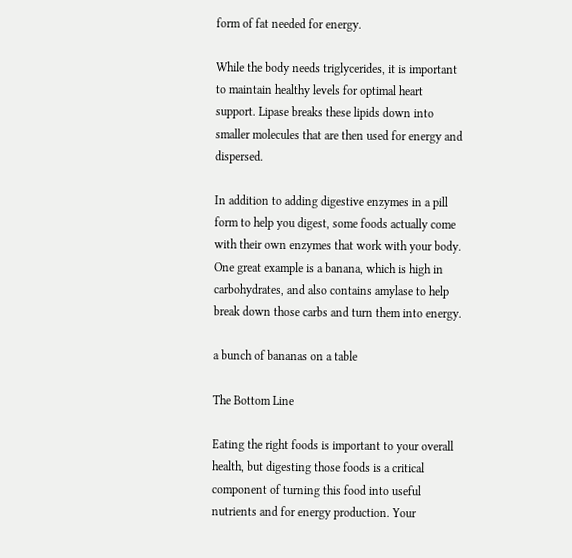form of fat needed for energy.

While the body needs triglycerides, it is important to maintain healthy levels for optimal heart support. Lipase breaks these lipids down into smaller molecules that are then used for energy and dispersed.

In addition to adding digestive enzymes in a pill form to help you digest, some foods actually come with their own enzymes that work with your body. One great example is a banana, which is high in carbohydrates, and also contains amylase to help break down those carbs and turn them into energy.

a bunch of bananas on a table

The Bottom Line

Eating the right foods is important to your overall health, but digesting those foods is a critical component of turning this food into useful nutrients and for energy production. Your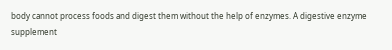body cannot process foods and digest them without the help of enzymes. A digestive enzyme supplement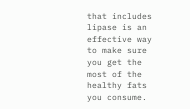that includes lipase is an effective way to make sure you get the most of the healthy fats you consume.